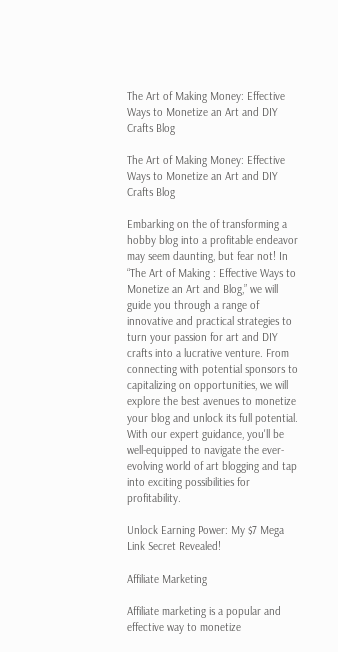The Art of Making Money: Effective Ways to Monetize an Art and DIY Crafts Blog

The Art of Making Money: Effective Ways to Monetize an Art and DIY Crafts Blog

Embarking on the of transforming a hobby blog into a profitable endeavor may seem daunting, but fear not! In “The Art of Making : Effective Ways to Monetize an Art and Blog,” we will guide you through a range of innovative and practical strategies to turn your passion for art and DIY crafts into a lucrative venture. From connecting with potential sponsors to capitalizing on opportunities, we will explore the best avenues to monetize your blog and unlock its full potential. With our expert guidance, you'll be well-equipped to navigate the ever-evolving world of art blogging and tap into exciting possibilities for profitability.

Unlock Earning Power: My $7 Mega Link Secret Revealed!

Affiliate Marketing

Affiliate marketing is a popular and effective way to monetize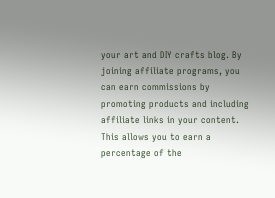your art and DIY crafts blog. By joining affiliate programs, you can earn commissions by promoting products and including affiliate links in your content. This allows you to earn a percentage of the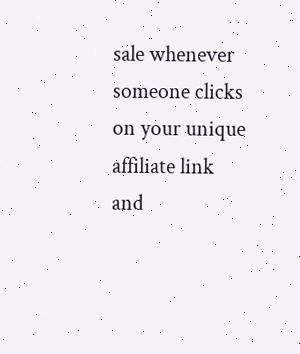sale whenever someone clicks on your unique affiliate link and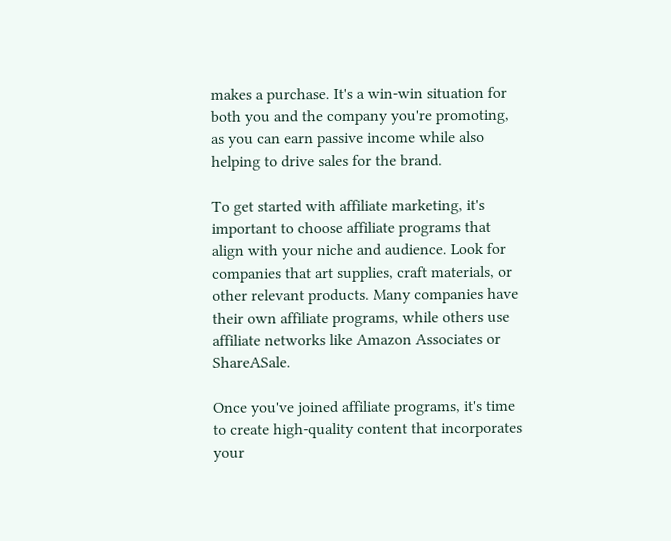makes a purchase. It's a win-win situation for both you and the company you're promoting, as you can earn passive income while also helping to drive sales for the brand.

To get started with affiliate marketing, it's important to choose affiliate programs that align with your niche and audience. Look for companies that art supplies, craft materials, or other relevant products. Many companies have their own affiliate programs, while others use affiliate networks like Amazon Associates or ShareASale.

Once you've joined affiliate programs, it's time to create high-quality content that incorporates your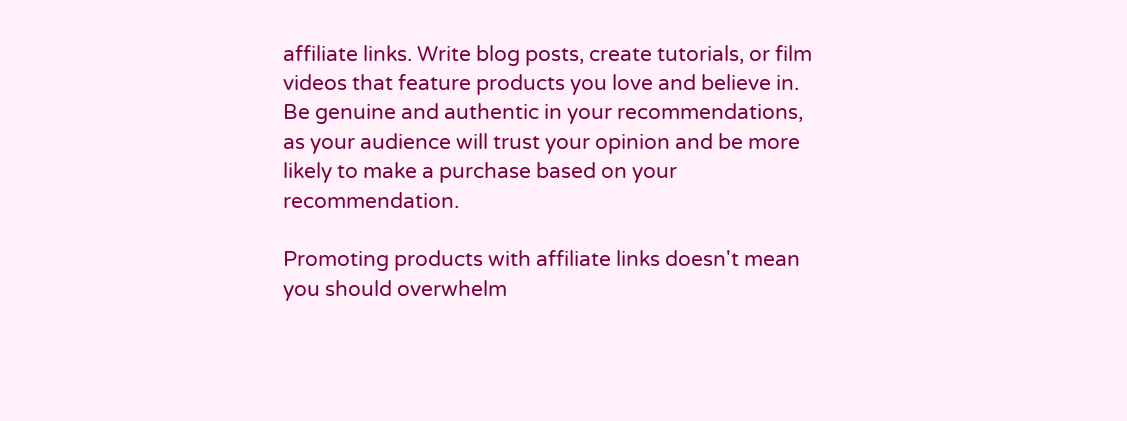affiliate links. Write blog posts, create tutorials, or film videos that feature products you love and believe in. Be genuine and authentic in your recommendations, as your audience will trust your opinion and be more likely to make a purchase based on your recommendation.

Promoting products with affiliate links doesn't mean you should overwhelm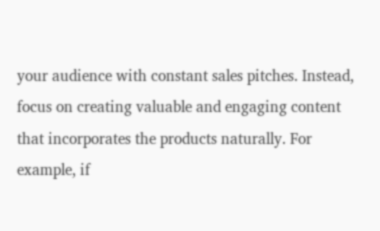your audience with constant sales pitches. Instead, focus on creating valuable and engaging content that incorporates the products naturally. For example, if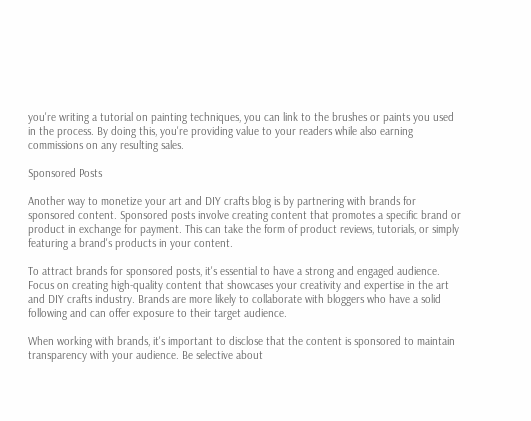you're writing a tutorial on painting techniques, you can link to the brushes or paints you used in the process. By doing this, you're providing value to your readers while also earning commissions on any resulting sales.

Sponsored Posts

Another way to monetize your art and DIY crafts blog is by partnering with brands for sponsored content. Sponsored posts involve creating content that promotes a specific brand or product in exchange for payment. This can take the form of product reviews, tutorials, or simply featuring a brand's products in your content.

To attract brands for sponsored posts, it's essential to have a strong and engaged audience. Focus on creating high-quality content that showcases your creativity and expertise in the art and DIY crafts industry. Brands are more likely to collaborate with bloggers who have a solid following and can offer exposure to their target audience.

When working with brands, it's important to disclose that the content is sponsored to maintain transparency with your audience. Be selective about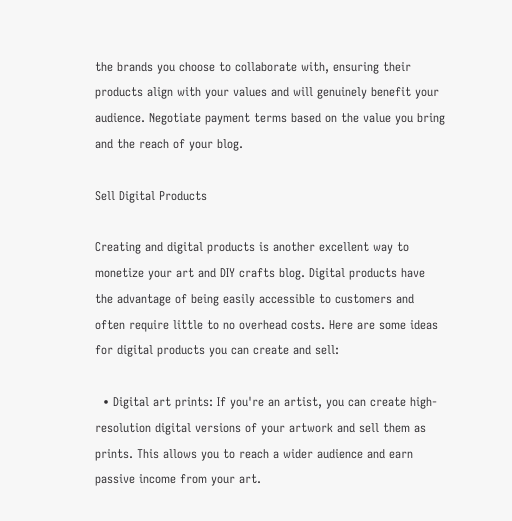the brands you choose to collaborate with, ensuring their products align with your values and will genuinely benefit your audience. Negotiate payment terms based on the value you bring and the reach of your blog.

Sell Digital Products

Creating and digital products is another excellent way to monetize your art and DIY crafts blog. Digital products have the advantage of being easily accessible to customers and often require little to no overhead costs. Here are some ideas for digital products you can create and sell:

  • Digital art prints: If you're an artist, you can create high-resolution digital versions of your artwork and sell them as prints. This allows you to reach a wider audience and earn passive income from your art.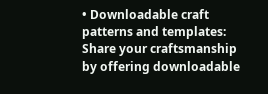• Downloadable craft patterns and templates: Share your craftsmanship by offering downloadable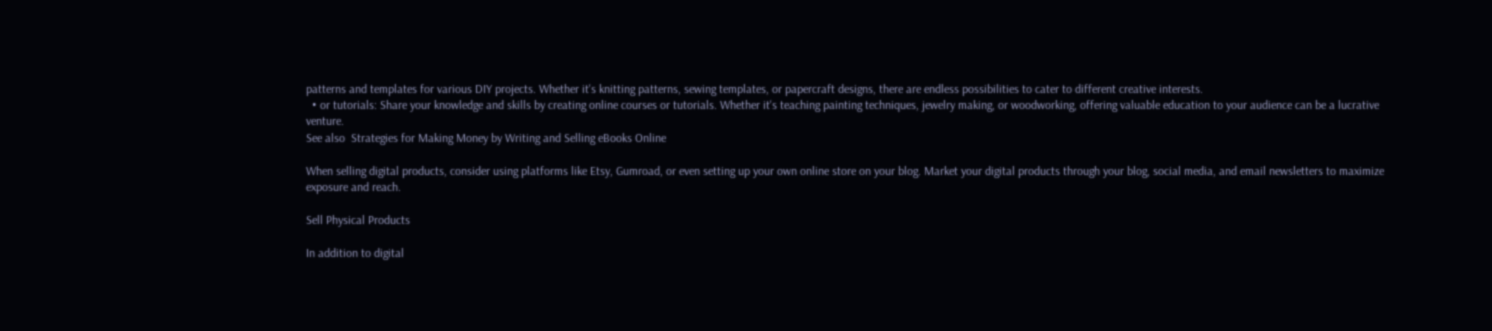patterns and templates for various DIY projects. Whether it's knitting patterns, sewing templates, or papercraft designs, there are endless possibilities to cater to different creative interests.
  • or tutorials: Share your knowledge and skills by creating online courses or tutorials. Whether it's teaching painting techniques, jewelry making, or woodworking, offering valuable education to your audience can be a lucrative venture.
See also  Strategies for Making Money by Writing and Selling eBooks Online

When selling digital products, consider using platforms like Etsy, Gumroad, or even setting up your own online store on your blog. Market your digital products through your blog, social media, and email newsletters to maximize exposure and reach.

Sell Physical Products

In addition to digital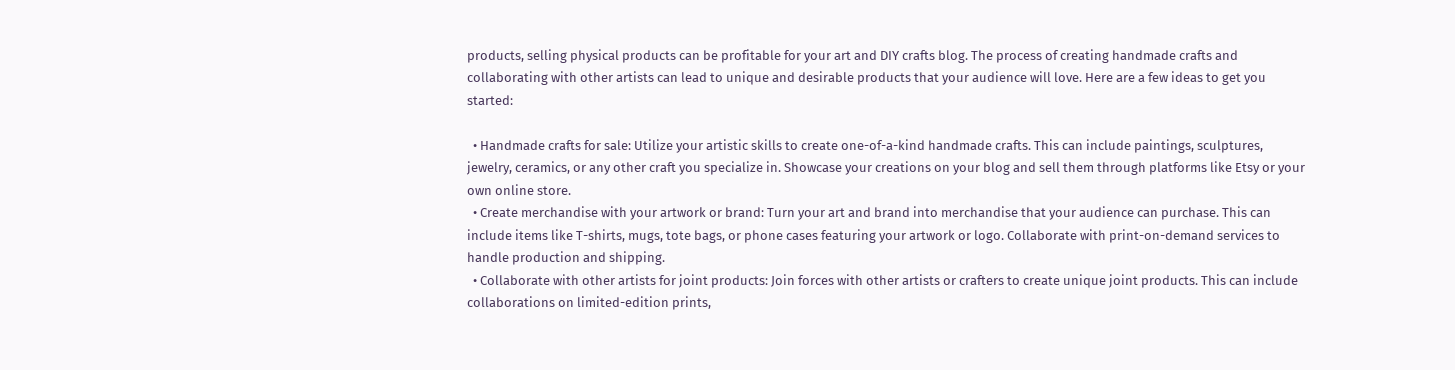products, selling physical products can be profitable for your art and DIY crafts blog. The process of creating handmade crafts and collaborating with other artists can lead to unique and desirable products that your audience will love. Here are a few ideas to get you started:

  • Handmade crafts for sale: Utilize your artistic skills to create one-of-a-kind handmade crafts. This can include paintings, sculptures, jewelry, ceramics, or any other craft you specialize in. Showcase your creations on your blog and sell them through platforms like Etsy or your own online store.
  • Create merchandise with your artwork or brand: Turn your art and brand into merchandise that your audience can purchase. This can include items like T-shirts, mugs, tote bags, or phone cases featuring your artwork or logo. Collaborate with print-on-demand services to handle production and shipping.
  • Collaborate with other artists for joint products: Join forces with other artists or crafters to create unique joint products. This can include collaborations on limited-edition prints,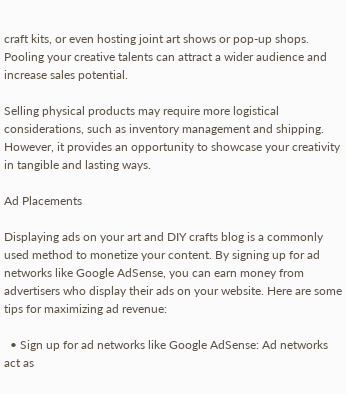craft kits, or even hosting joint art shows or pop-up shops. Pooling your creative talents can attract a wider audience and increase sales potential.

Selling physical products may require more logistical considerations, such as inventory management and shipping. However, it provides an opportunity to showcase your creativity in tangible and lasting ways.

Ad Placements

Displaying ads on your art and DIY crafts blog is a commonly used method to monetize your content. By signing up for ad networks like Google AdSense, you can earn money from advertisers who display their ads on your website. Here are some tips for maximizing ad revenue:

  • Sign up for ad networks like Google AdSense: Ad networks act as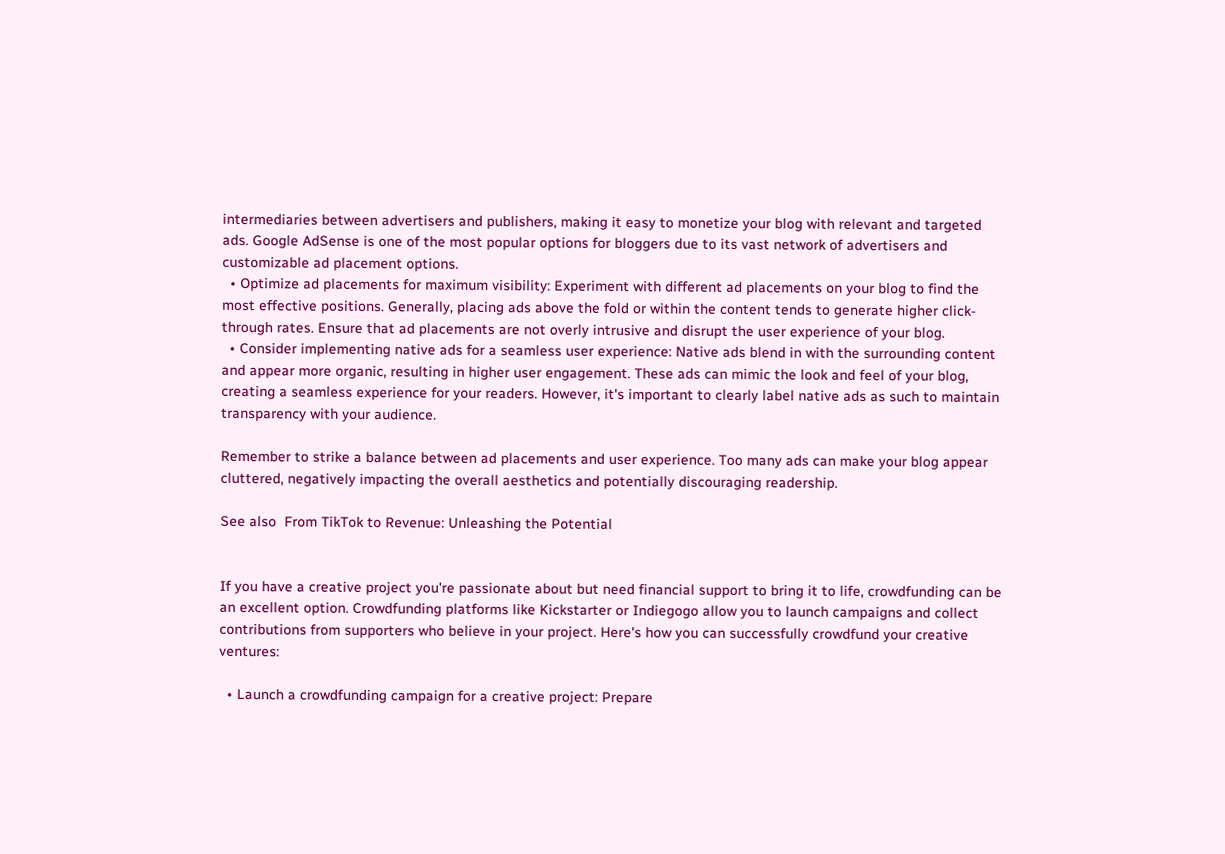intermediaries between advertisers and publishers, making it easy to monetize your blog with relevant and targeted ads. Google AdSense is one of the most popular options for bloggers due to its vast network of advertisers and customizable ad placement options.
  • Optimize ad placements for maximum visibility: Experiment with different ad placements on your blog to find the most effective positions. Generally, placing ads above the fold or within the content tends to generate higher click-through rates. Ensure that ad placements are not overly intrusive and disrupt the user experience of your blog.
  • Consider implementing native ads for a seamless user experience: Native ads blend in with the surrounding content and appear more organic, resulting in higher user engagement. These ads can mimic the look and feel of your blog, creating a seamless experience for your readers. However, it's important to clearly label native ads as such to maintain transparency with your audience.

Remember to strike a balance between ad placements and user experience. Too many ads can make your blog appear cluttered, negatively impacting the overall aesthetics and potentially discouraging readership.

See also  From TikTok to Revenue: Unleashing the Potential


If you have a creative project you're passionate about but need financial support to bring it to life, crowdfunding can be an excellent option. Crowdfunding platforms like Kickstarter or Indiegogo allow you to launch campaigns and collect contributions from supporters who believe in your project. Here's how you can successfully crowdfund your creative ventures:

  • Launch a crowdfunding campaign for a creative project: Prepare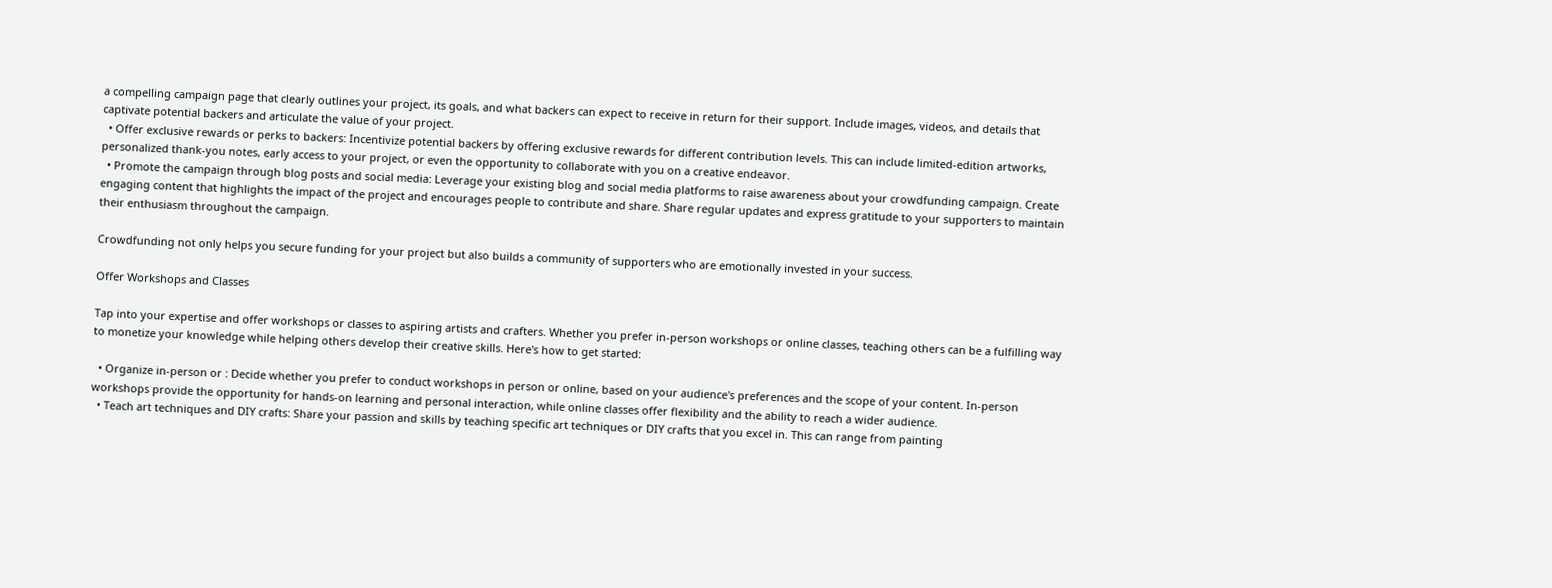a compelling campaign page that clearly outlines your project, its goals, and what backers can expect to receive in return for their support. Include images, videos, and details that captivate potential backers and articulate the value of your project.
  • Offer exclusive rewards or perks to backers: Incentivize potential backers by offering exclusive rewards for different contribution levels. This can include limited-edition artworks, personalized thank-you notes, early access to your project, or even the opportunity to collaborate with you on a creative endeavor.
  • Promote the campaign through blog posts and social media: Leverage your existing blog and social media platforms to raise awareness about your crowdfunding campaign. Create engaging content that highlights the impact of the project and encourages people to contribute and share. Share regular updates and express gratitude to your supporters to maintain their enthusiasm throughout the campaign.

Crowdfunding not only helps you secure funding for your project but also builds a community of supporters who are emotionally invested in your success.

Offer Workshops and Classes

Tap into your expertise and offer workshops or classes to aspiring artists and crafters. Whether you prefer in-person workshops or online classes, teaching others can be a fulfilling way to monetize your knowledge while helping others develop their creative skills. Here's how to get started:

  • Organize in-person or : Decide whether you prefer to conduct workshops in person or online, based on your audience's preferences and the scope of your content. In-person workshops provide the opportunity for hands-on learning and personal interaction, while online classes offer flexibility and the ability to reach a wider audience.
  • Teach art techniques and DIY crafts: Share your passion and skills by teaching specific art techniques or DIY crafts that you excel in. This can range from painting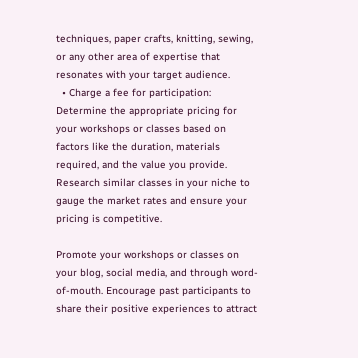techniques, paper crafts, knitting, sewing, or any other area of expertise that resonates with your target audience.
  • Charge a fee for participation: Determine the appropriate pricing for your workshops or classes based on factors like the duration, materials required, and the value you provide. Research similar classes in your niche to gauge the market rates and ensure your pricing is competitive.

Promote your workshops or classes on your blog, social media, and through word-of-mouth. Encourage past participants to share their positive experiences to attract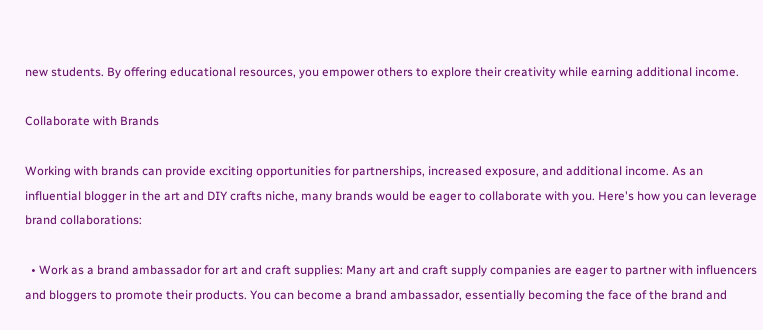new students. By offering educational resources, you empower others to explore their creativity while earning additional income.

Collaborate with Brands

Working with brands can provide exciting opportunities for partnerships, increased exposure, and additional income. As an influential blogger in the art and DIY crafts niche, many brands would be eager to collaborate with you. Here's how you can leverage brand collaborations:

  • Work as a brand ambassador for art and craft supplies: Many art and craft supply companies are eager to partner with influencers and bloggers to promote their products. You can become a brand ambassador, essentially becoming the face of the brand and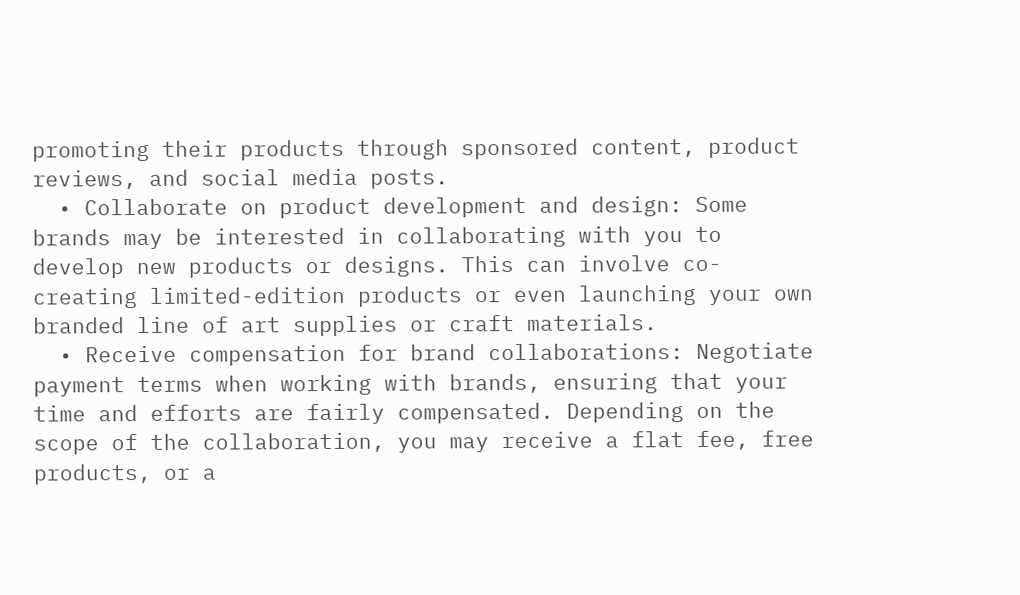promoting their products through sponsored content, product reviews, and social media posts.
  • Collaborate on product development and design: Some brands may be interested in collaborating with you to develop new products or designs. This can involve co-creating limited-edition products or even launching your own branded line of art supplies or craft materials.
  • Receive compensation for brand collaborations: Negotiate payment terms when working with brands, ensuring that your time and efforts are fairly compensated. Depending on the scope of the collaboration, you may receive a flat fee, free products, or a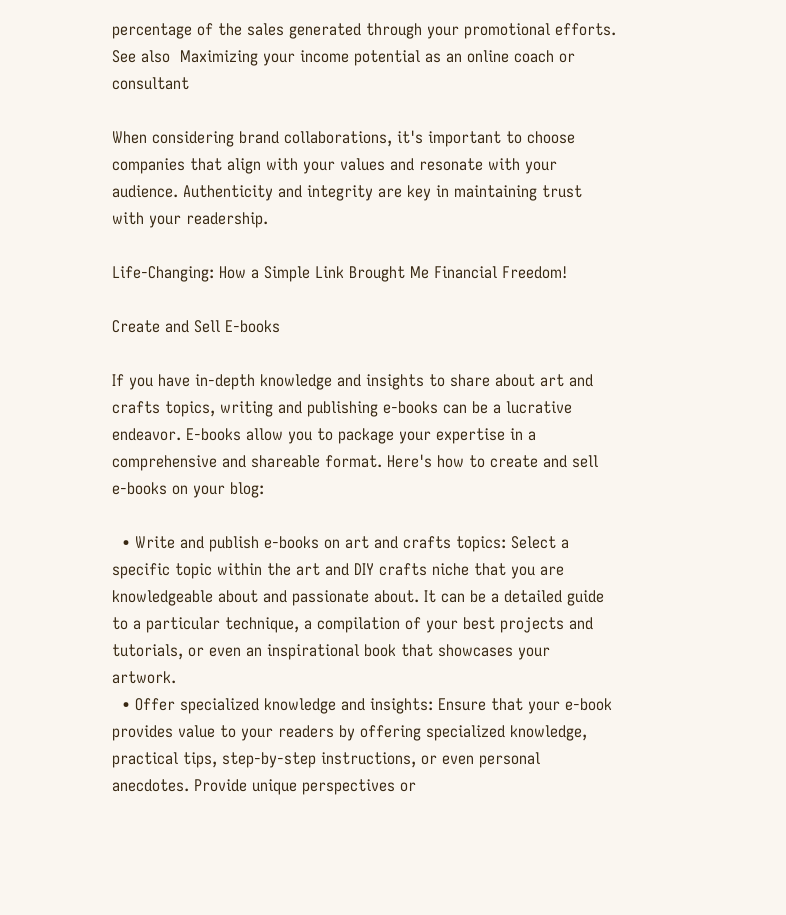percentage of the sales generated through your promotional efforts.
See also  Maximizing your income potential as an online coach or consultant

When considering brand collaborations, it's important to choose companies that align with your values and resonate with your audience. Authenticity and integrity are key in maintaining trust with your readership.

Life-Changing: How a Simple Link Brought Me Financial Freedom!

Create and Sell E-books

If you have in-depth knowledge and insights to share about art and crafts topics, writing and publishing e-books can be a lucrative endeavor. E-books allow you to package your expertise in a comprehensive and shareable format. Here's how to create and sell e-books on your blog:

  • Write and publish e-books on art and crafts topics: Select a specific topic within the art and DIY crafts niche that you are knowledgeable about and passionate about. It can be a detailed guide to a particular technique, a compilation of your best projects and tutorials, or even an inspirational book that showcases your artwork.
  • Offer specialized knowledge and insights: Ensure that your e-book provides value to your readers by offering specialized knowledge, practical tips, step-by-step instructions, or even personal anecdotes. Provide unique perspectives or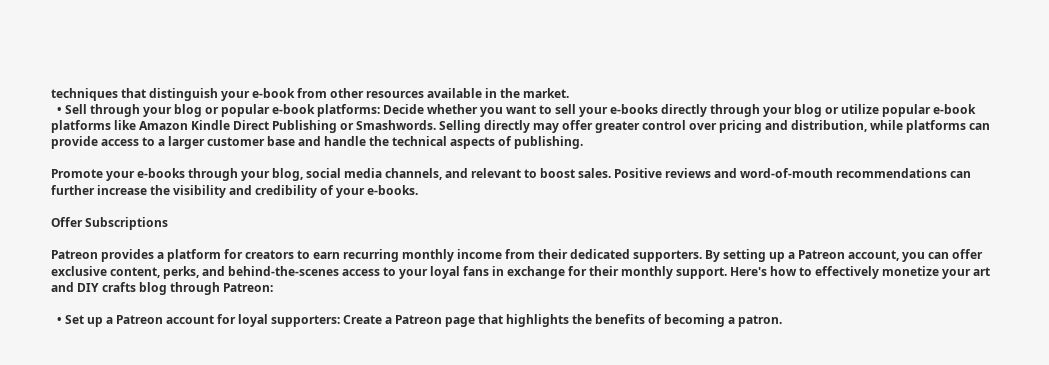techniques that distinguish your e-book from other resources available in the market.
  • Sell through your blog or popular e-book platforms: Decide whether you want to sell your e-books directly through your blog or utilize popular e-book platforms like Amazon Kindle Direct Publishing or Smashwords. Selling directly may offer greater control over pricing and distribution, while platforms can provide access to a larger customer base and handle the technical aspects of publishing.

Promote your e-books through your blog, social media channels, and relevant to boost sales. Positive reviews and word-of-mouth recommendations can further increase the visibility and credibility of your e-books.

Offer Subscriptions

Patreon provides a platform for creators to earn recurring monthly income from their dedicated supporters. By setting up a Patreon account, you can offer exclusive content, perks, and behind-the-scenes access to your loyal fans in exchange for their monthly support. Here's how to effectively monetize your art and DIY crafts blog through Patreon:

  • Set up a Patreon account for loyal supporters: Create a Patreon page that highlights the benefits of becoming a patron.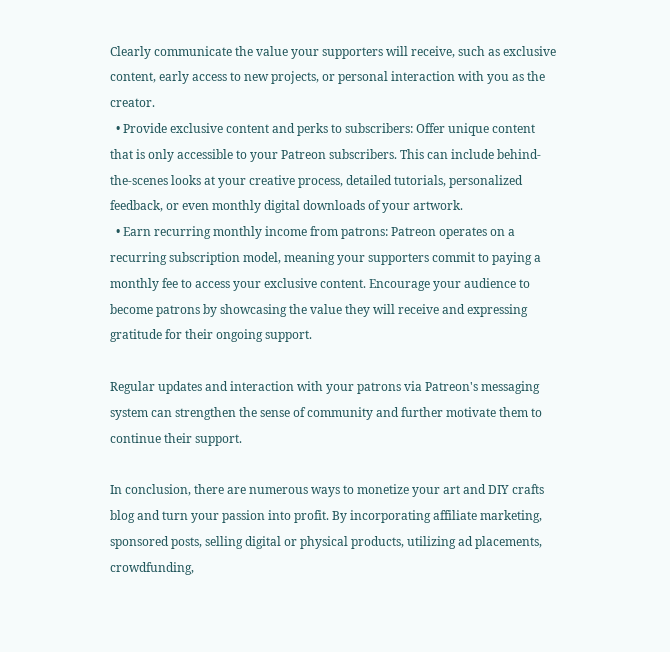Clearly communicate the value your supporters will receive, such as exclusive content, early access to new projects, or personal interaction with you as the creator.
  • Provide exclusive content and perks to subscribers: Offer unique content that is only accessible to your Patreon subscribers. This can include behind-the-scenes looks at your creative process, detailed tutorials, personalized feedback, or even monthly digital downloads of your artwork.
  • Earn recurring monthly income from patrons: Patreon operates on a recurring subscription model, meaning your supporters commit to paying a monthly fee to access your exclusive content. Encourage your audience to become patrons by showcasing the value they will receive and expressing gratitude for their ongoing support.

Regular updates and interaction with your patrons via Patreon's messaging system can strengthen the sense of community and further motivate them to continue their support.

In conclusion, there are numerous ways to monetize your art and DIY crafts blog and turn your passion into profit. By incorporating affiliate marketing, sponsored posts, selling digital or physical products, utilizing ad placements, crowdfunding,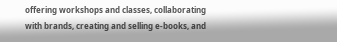offering workshops and classes, collaborating with brands, creating and selling e-books, and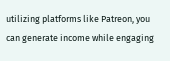utilizing platforms like Patreon, you can generate income while engaging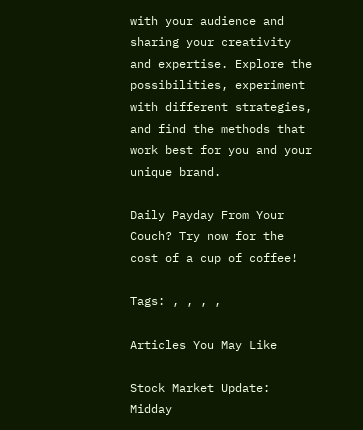with your audience and sharing your creativity and expertise. Explore the possibilities, experiment with different strategies, and find the methods that work best for you and your unique brand.

Daily Payday From Your Couch? Try now for the cost of a cup of coffee!

Tags: , , , ,

Articles You May Like

Stock Market Update: Midday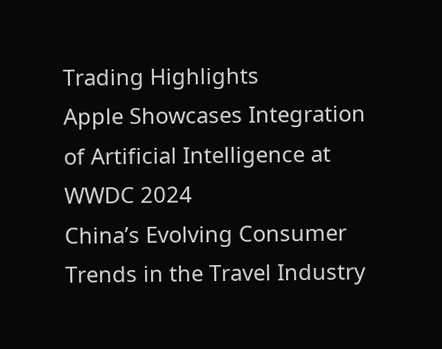Trading Highlights
Apple Showcases Integration of Artificial Intelligence at WWDC 2024
China’s Evolving Consumer Trends in the Travel Industry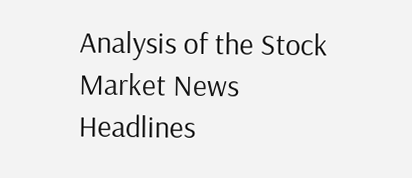Analysis of the Stock Market News Headlines